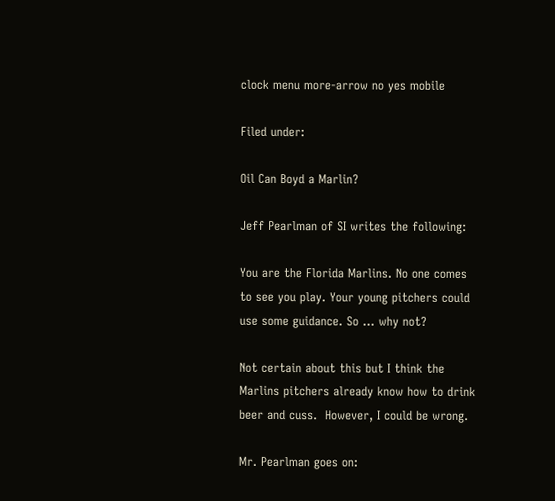clock menu more-arrow no yes mobile

Filed under:

Oil Can Boyd a Marlin?

Jeff Pearlman of SI writes the following:

You are the Florida Marlins. No one comes to see you play. Your young pitchers could use some guidance. So ... why not?

Not certain about this but I think the Marlins pitchers already know how to drink beer and cuss.  However, I could be wrong.

Mr. Pearlman goes on: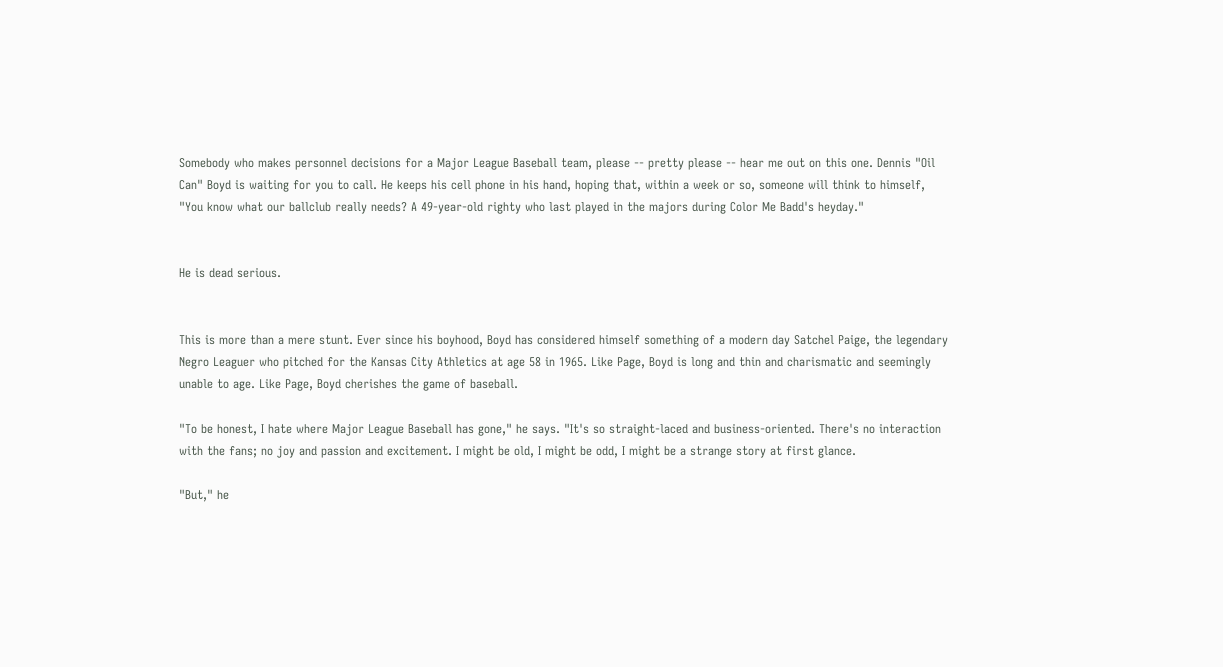Somebody who makes personnel decisions for a Major League Baseball team, please -- pretty please -- hear me out on this one. Dennis "Oil Can" Boyd is waiting for you to call. He keeps his cell phone in his hand, hoping that, within a week or so, someone will think to himself, "You know what our ballclub really needs? A 49-year-old righty who last played in the majors during Color Me Badd's heyday."


He is dead serious.


This is more than a mere stunt. Ever since his boyhood, Boyd has considered himself something of a modern day Satchel Paige, the legendary Negro Leaguer who pitched for the Kansas City Athletics at age 58 in 1965. Like Page, Boyd is long and thin and charismatic and seemingly unable to age. Like Page, Boyd cherishes the game of baseball.

"To be honest, I hate where Major League Baseball has gone," he says. "It's so straight-laced and business-oriented. There's no interaction with the fans; no joy and passion and excitement. I might be old, I might be odd, I might be a strange story at first glance.

"But," he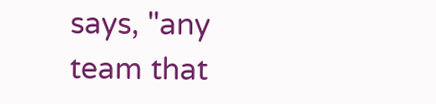says, "any team that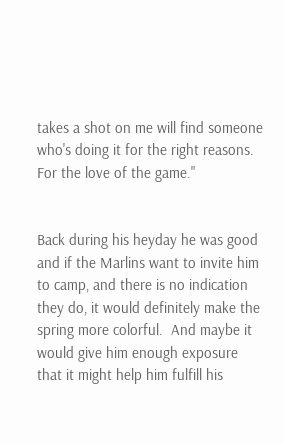takes a shot on me will find someone who's doing it for the right reasons. For the love of the game."


Back during his heyday he was good and if the Marlins want to invite him to camp, and there is no indication they do, it would definitely make the spring more colorful.  And maybe it would give him enough exposure that it might help him fulfill his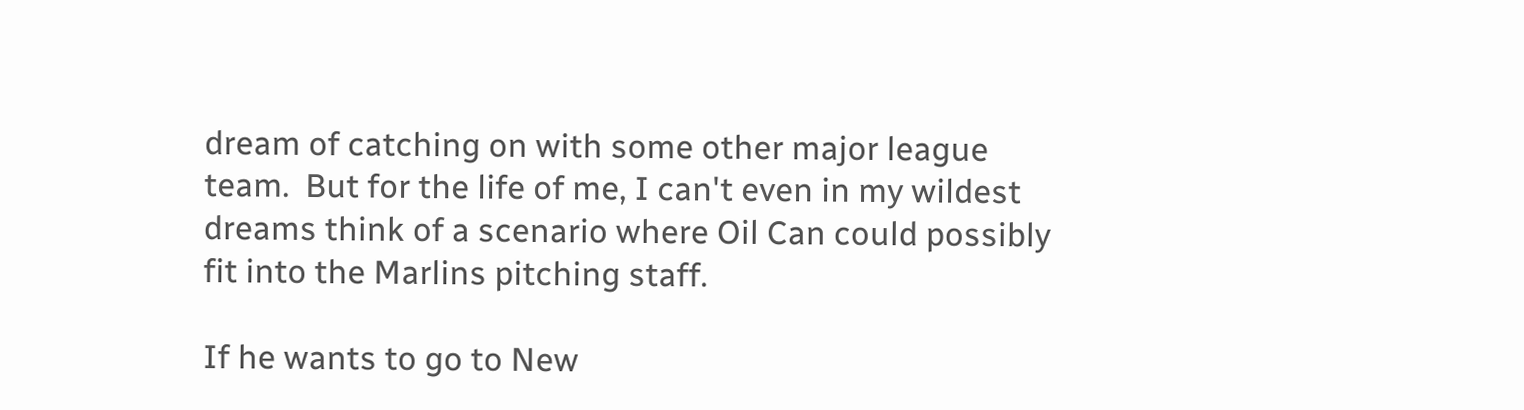dream of catching on with some other major league team.  But for the life of me, I can't even in my wildest dreams think of a scenario where Oil Can could possibly fit into the Marlins pitching staff.

If he wants to go to New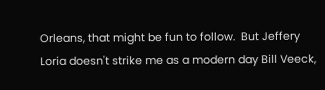Orleans, that might be fun to follow.  But Jeffery Loria doesn't strike me as a modern day Bill Veeck,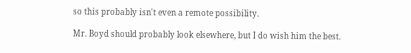so this probably isn't even a remote possibility.

Mr. Boyd should probably look elsewhere, but I do wish him the best.